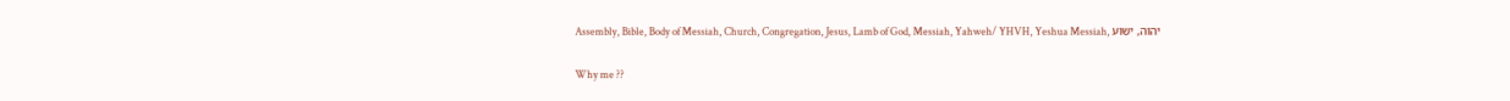Assembly, Bible, Body of Messiah, Church, Congregation, Jesus, Lamb of God, Messiah, Yahweh/ YHVH, Yeshua Messiah, יהוה, ישוע

Why me ??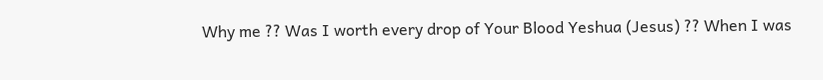Why me ?? Was I worth every drop of Your Blood Yeshua (Jesus) ?? When I was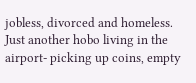jobless, divorced and homeless. Just another hobo living in the airport- picking up coins, empty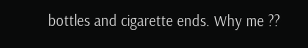bottles and cigarette ends. Why me ??